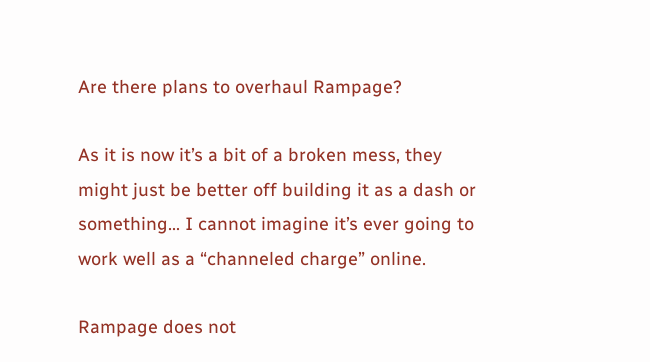Are there plans to overhaul Rampage?

As it is now it’s a bit of a broken mess, they might just be better off building it as a dash or something… I cannot imagine it’s ever going to work well as a “channeled charge” online.

Rampage does not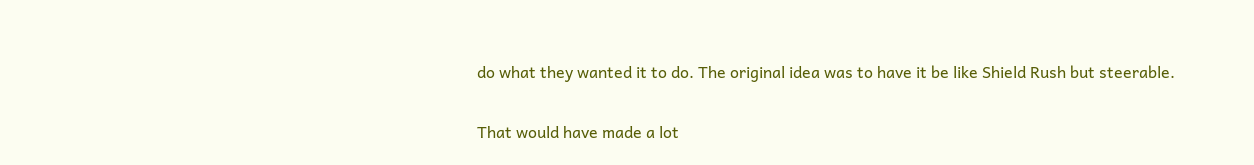do what they wanted it to do. The original idea was to have it be like Shield Rush but steerable.

That would have made a lot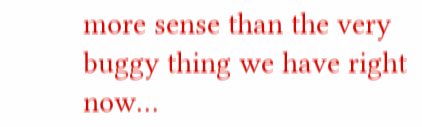more sense than the very buggy thing we have right now…